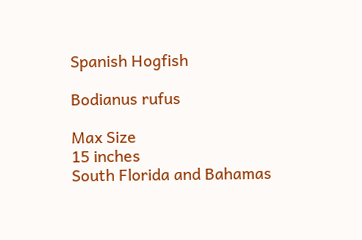Spanish Hogfish

Bodianus rufus

Max Size
15 inches
South Florida and Bahamas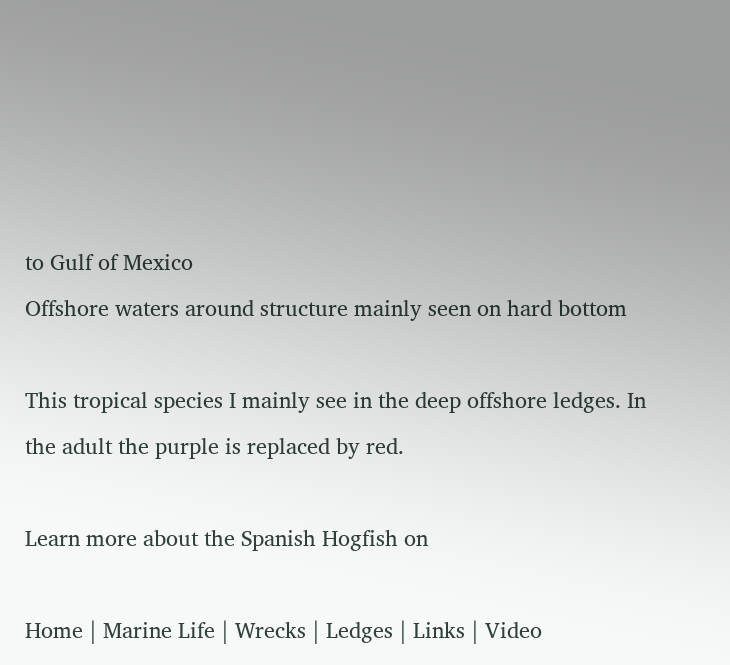to Gulf of Mexico
Offshore waters around structure mainly seen on hard bottom

This tropical species I mainly see in the deep offshore ledges. In the adult the purple is replaced by red.

Learn more about the Spanish Hogfish on

Home | Marine Life | Wrecks | Ledges | Links | Video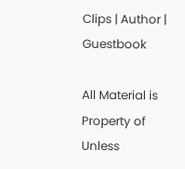Clips | Author | Guestbook

All Material is Property of Unless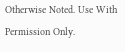Otherwise Noted. Use With Permission Only.